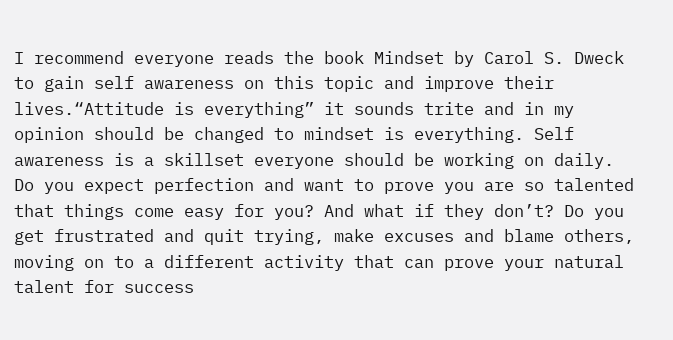I recommend everyone reads the book Mindset by Carol S. Dweck to gain self awareness on this topic and improve their lives.“Attitude is everything” it sounds trite and in my opinion should be changed to mindset is everything. Self awareness is a skillset everyone should be working on daily. Do you expect perfection and want to prove you are so talented that things come easy for you? And what if they don’t? Do you get frustrated and quit trying, make excuses and blame others, moving on to a different activity that can prove your natural talent for success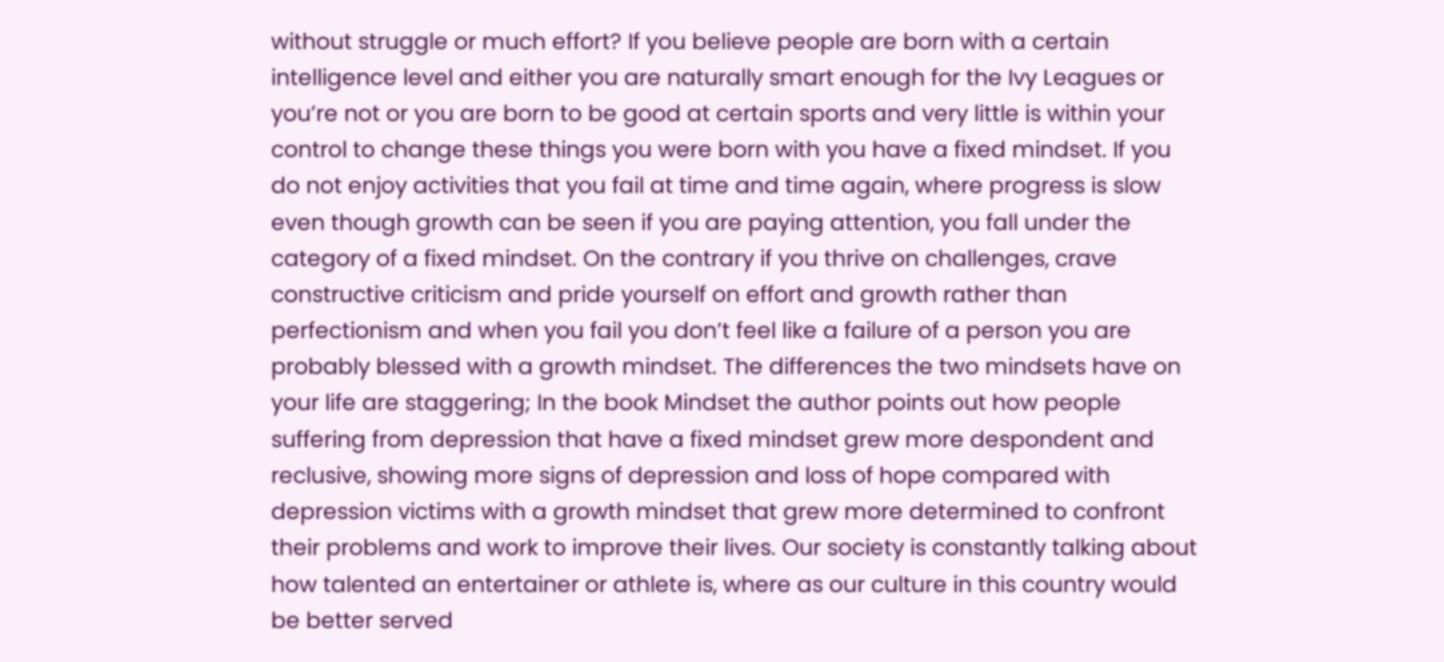without struggle or much effort? If you believe people are born with a certain intelligence level and either you are naturally smart enough for the Ivy Leagues or you’re not or you are born to be good at certain sports and very little is within your control to change these things you were born with you have a fixed mindset. If you do not enjoy activities that you fail at time and time again, where progress is slow even though growth can be seen if you are paying attention, you fall under the category of a fixed mindset. On the contrary if you thrive on challenges, crave constructive criticism and pride yourself on effort and growth rather than perfectionism and when you fail you don’t feel like a failure of a person you are probably blessed with a growth mindset. The differences the two mindsets have on your life are staggering; In the book Mindset the author points out how people suffering from depression that have a fixed mindset grew more despondent and reclusive, showing more signs of depression and loss of hope compared with depression victims with a growth mindset that grew more determined to confront their problems and work to improve their lives. Our society is constantly talking about how talented an entertainer or athlete is, where as our culture in this country would be better served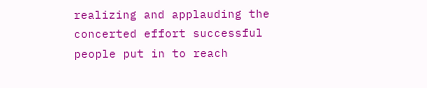realizing and applauding the concerted effort successful people put in to reach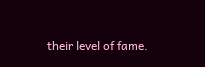their level of fame.